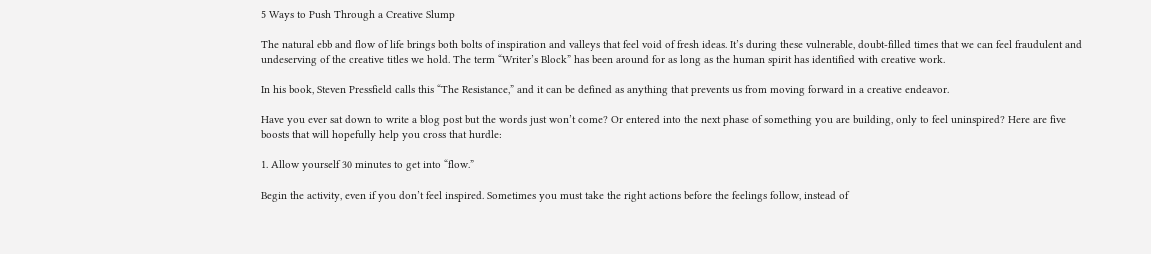5 Ways to Push Through a Creative Slump

The natural ebb and flow of life brings both bolts of inspiration and valleys that feel void of fresh ideas. It’s during these vulnerable, doubt-filled times that we can feel fraudulent and undeserving of the creative titles we hold. The term “Writer’s Block” has been around for as long as the human spirit has identified with creative work.

In his book, Steven Pressfield calls this “The Resistance,” and it can be defined as anything that prevents us from moving forward in a creative endeavor.

Have you ever sat down to write a blog post but the words just won’t come? Or entered into the next phase of something you are building, only to feel uninspired? Here are five boosts that will hopefully help you cross that hurdle:

1. Allow yourself 30 minutes to get into “flow.”

Begin the activity, even if you don’t feel inspired. Sometimes you must take the right actions before the feelings follow, instead of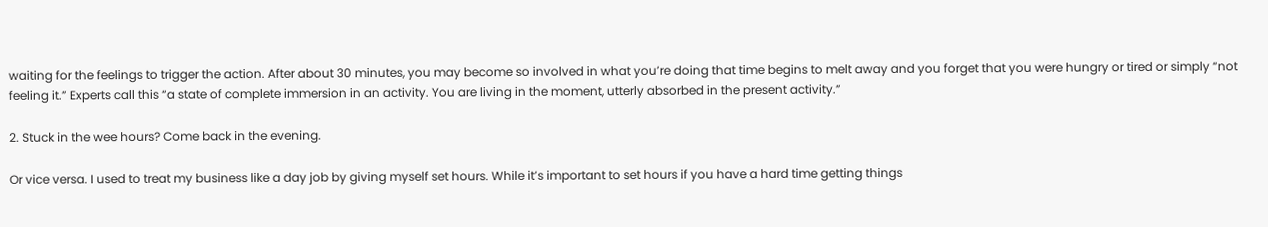waiting for the feelings to trigger the action. After about 30 minutes, you may become so involved in what you’re doing that time begins to melt away and you forget that you were hungry or tired or simply “not feeling it.” Experts call this “a state of complete immersion in an activity. You are living in the moment, utterly absorbed in the present activity.”

2. Stuck in the wee hours? Come back in the evening.

Or vice versa. I used to treat my business like a day job by giving myself set hours. While it’s important to set hours if you have a hard time getting things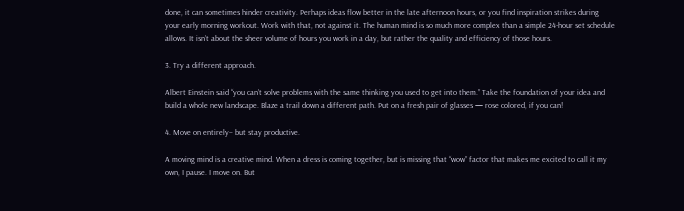done, it can sometimes hinder creativity. Perhaps ideas flow better in the late afternoon hours, or you find inspiration strikes during your early morning workout. Work with that, not against it. The human mind is so much more complex than a simple 24-hour set schedule allows. It isn’t about the sheer volume of hours you work in a day, but rather the quality and efficiency of those hours.

3. Try a different approach.

Albert Einstein said “you can’t solve problems with the same thinking you used to get into them.” Take the foundation of your idea and build a whole new landscape. Blaze a trail down a different path. Put on a fresh pair of glasses — rose colored, if you can!

4. Move on entirely– but stay productive.

A moving mind is a creative mind. When a dress is coming together, but is missing that “wow” factor that makes me excited to call it my own, I pause. I move on. But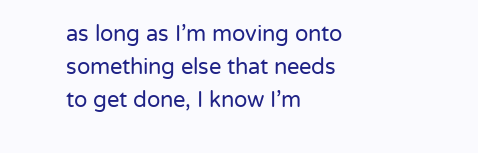as long as I’m moving onto something else that needs to get done, I know I’m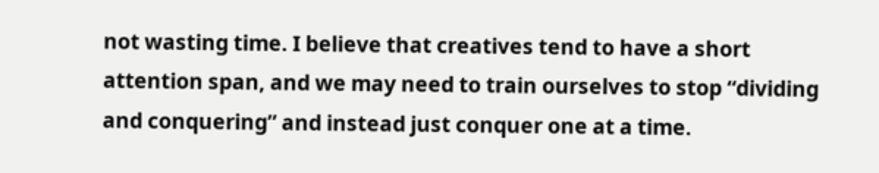not wasting time. I believe that creatives tend to have a short attention span, and we may need to train ourselves to stop “dividing and conquering” and instead just conquer one at a time.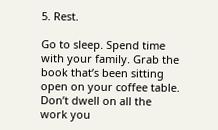5. Rest.

Go to sleep. Spend time with your family. Grab the book that’s been sitting open on your coffee table. Don’t dwell on all the work you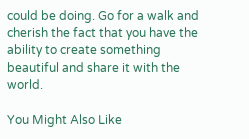could be doing. Go for a walk and cherish the fact that you have the ability to create something beautiful and share it with the world.

You Might Also Like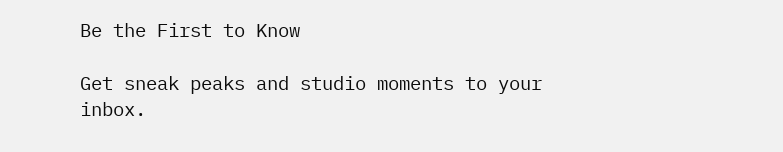Be the First to Know

Get sneak peaks and studio moments to your inbox.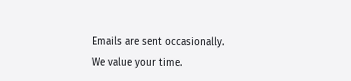Emails are sent occasionally. We value your time.